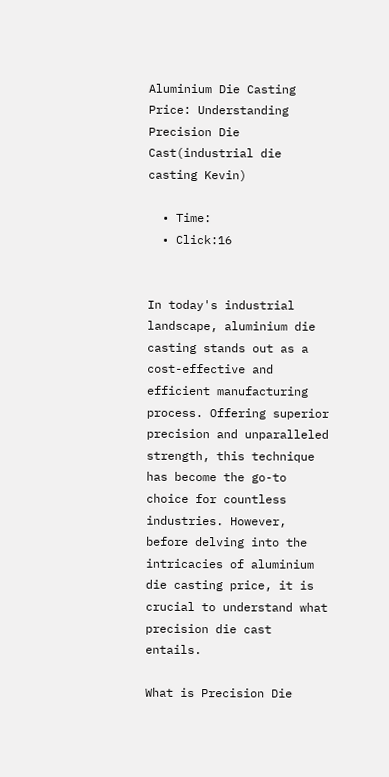Aluminium Die Casting Price: Understanding Precision Die Cast(industrial die casting Kevin)

  • Time:
  • Click:16


In today's industrial landscape, aluminium die casting stands out as a cost-effective and efficient manufacturing process. Offering superior precision and unparalleled strength, this technique has become the go-to choice for countless industries. However, before delving into the intricacies of aluminium die casting price, it is crucial to understand what precision die cast entails.

What is Precision Die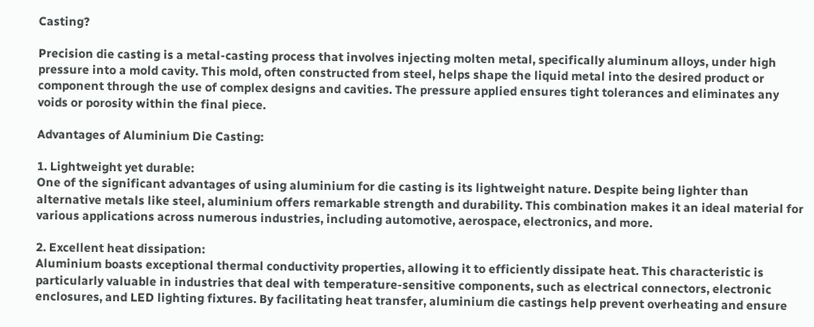Casting?

Precision die casting is a metal-casting process that involves injecting molten metal, specifically aluminum alloys, under high pressure into a mold cavity. This mold, often constructed from steel, helps shape the liquid metal into the desired product or component through the use of complex designs and cavities. The pressure applied ensures tight tolerances and eliminates any voids or porosity within the final piece.

Advantages of Aluminium Die Casting:

1. Lightweight yet durable:
One of the significant advantages of using aluminium for die casting is its lightweight nature. Despite being lighter than alternative metals like steel, aluminium offers remarkable strength and durability. This combination makes it an ideal material for various applications across numerous industries, including automotive, aerospace, electronics, and more.

2. Excellent heat dissipation:
Aluminium boasts exceptional thermal conductivity properties, allowing it to efficiently dissipate heat. This characteristic is particularly valuable in industries that deal with temperature-sensitive components, such as electrical connectors, electronic enclosures, and LED lighting fixtures. By facilitating heat transfer, aluminium die castings help prevent overheating and ensure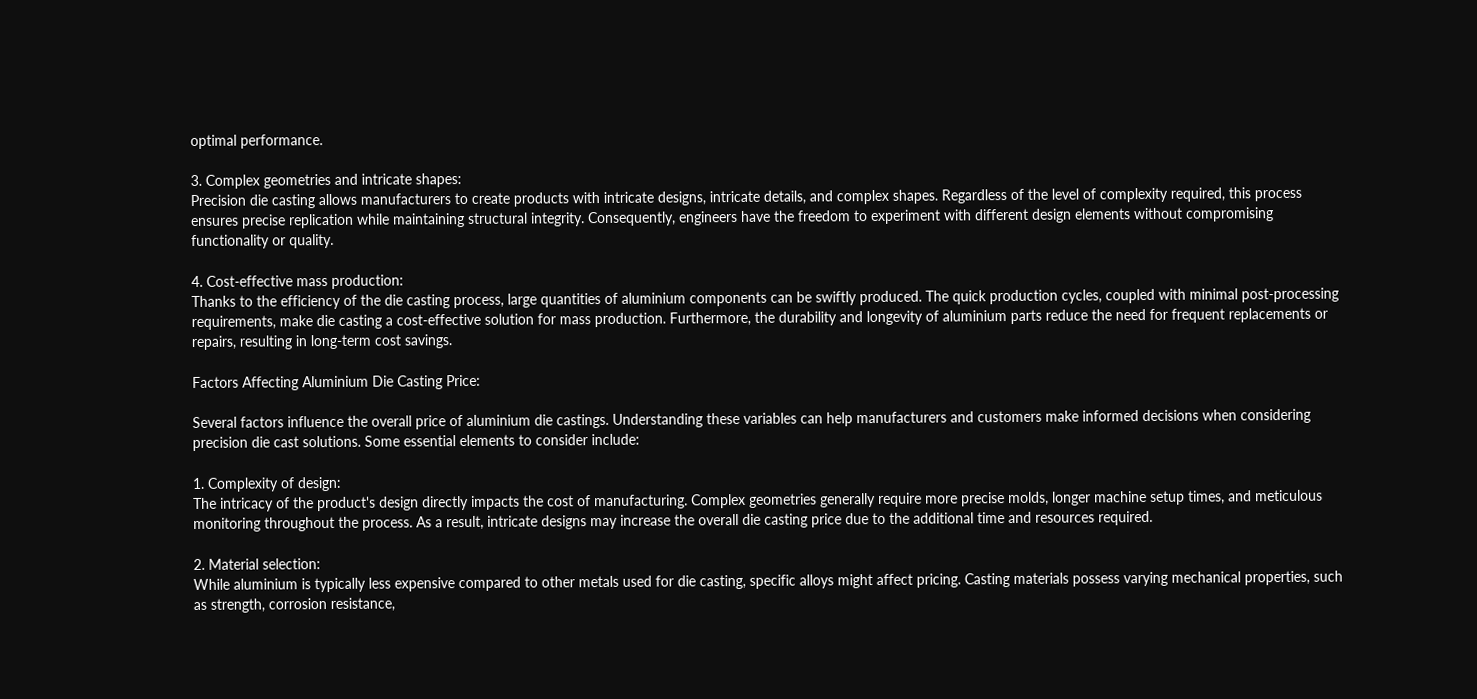optimal performance.

3. Complex geometries and intricate shapes:
Precision die casting allows manufacturers to create products with intricate designs, intricate details, and complex shapes. Regardless of the level of complexity required, this process ensures precise replication while maintaining structural integrity. Consequently, engineers have the freedom to experiment with different design elements without compromising functionality or quality.

4. Cost-effective mass production:
Thanks to the efficiency of the die casting process, large quantities of aluminium components can be swiftly produced. The quick production cycles, coupled with minimal post-processing requirements, make die casting a cost-effective solution for mass production. Furthermore, the durability and longevity of aluminium parts reduce the need for frequent replacements or repairs, resulting in long-term cost savings.

Factors Affecting Aluminium Die Casting Price:

Several factors influence the overall price of aluminium die castings. Understanding these variables can help manufacturers and customers make informed decisions when considering precision die cast solutions. Some essential elements to consider include:

1. Complexity of design:
The intricacy of the product's design directly impacts the cost of manufacturing. Complex geometries generally require more precise molds, longer machine setup times, and meticulous monitoring throughout the process. As a result, intricate designs may increase the overall die casting price due to the additional time and resources required.

2. Material selection:
While aluminium is typically less expensive compared to other metals used for die casting, specific alloys might affect pricing. Casting materials possess varying mechanical properties, such as strength, corrosion resistance,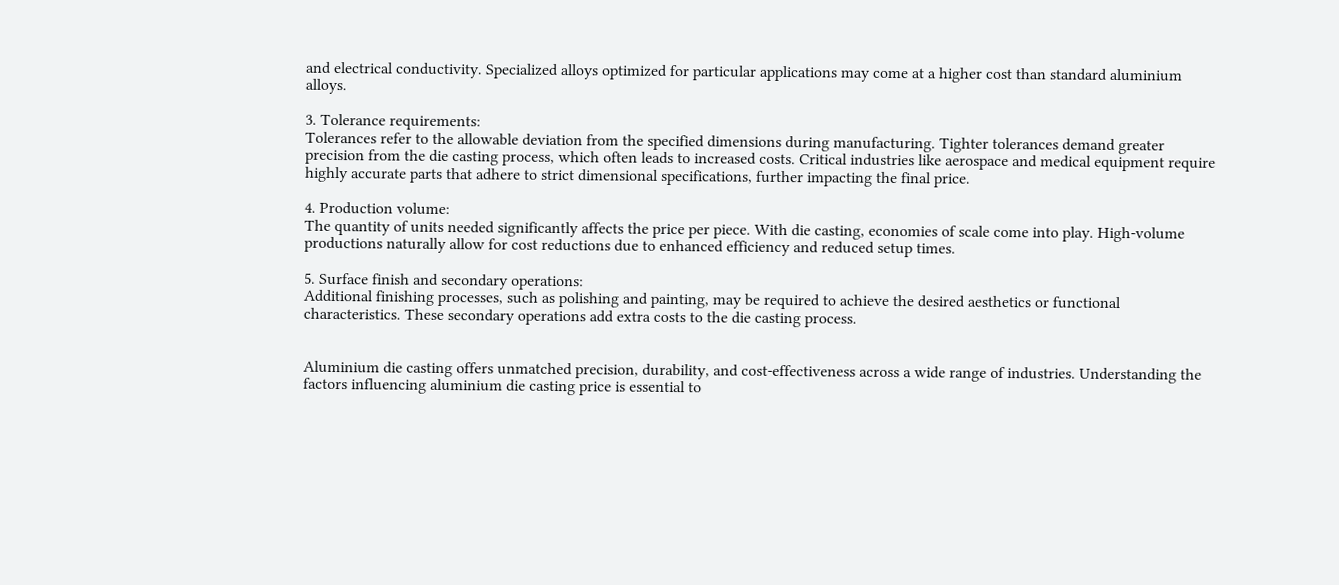and electrical conductivity. Specialized alloys optimized for particular applications may come at a higher cost than standard aluminium alloys.

3. Tolerance requirements:
Tolerances refer to the allowable deviation from the specified dimensions during manufacturing. Tighter tolerances demand greater precision from the die casting process, which often leads to increased costs. Critical industries like aerospace and medical equipment require highly accurate parts that adhere to strict dimensional specifications, further impacting the final price.

4. Production volume:
The quantity of units needed significantly affects the price per piece. With die casting, economies of scale come into play. High-volume productions naturally allow for cost reductions due to enhanced efficiency and reduced setup times.

5. Surface finish and secondary operations:
Additional finishing processes, such as polishing and painting, may be required to achieve the desired aesthetics or functional characteristics. These secondary operations add extra costs to the die casting process.


Aluminium die casting offers unmatched precision, durability, and cost-effectiveness across a wide range of industries. Understanding the factors influencing aluminium die casting price is essential to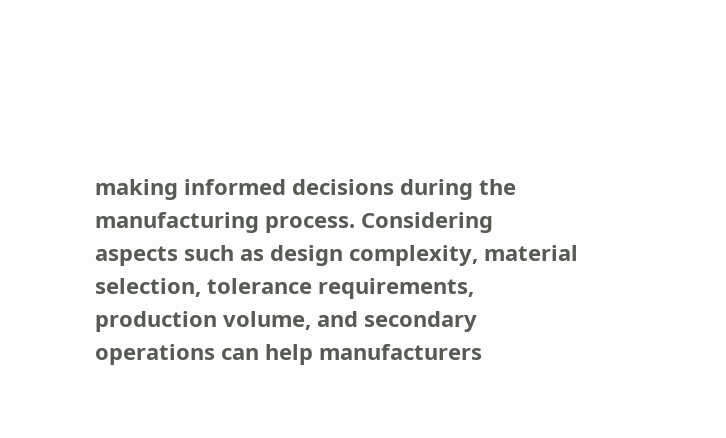making informed decisions during the manufacturing process. Considering aspects such as design complexity, material selection, tolerance requirements, production volume, and secondary operations can help manufacturers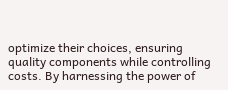optimize their choices, ensuring quality components while controlling costs. By harnessing the power of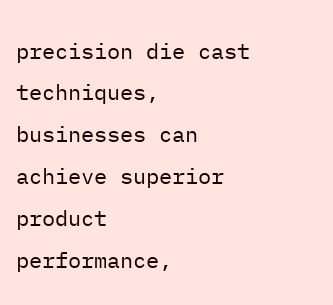precision die cast techniques, businesses can achieve superior product performance,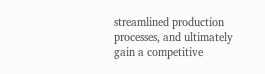streamlined production processes, and ultimately gain a competitive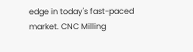edge in today's fast-paced market. CNC Milling